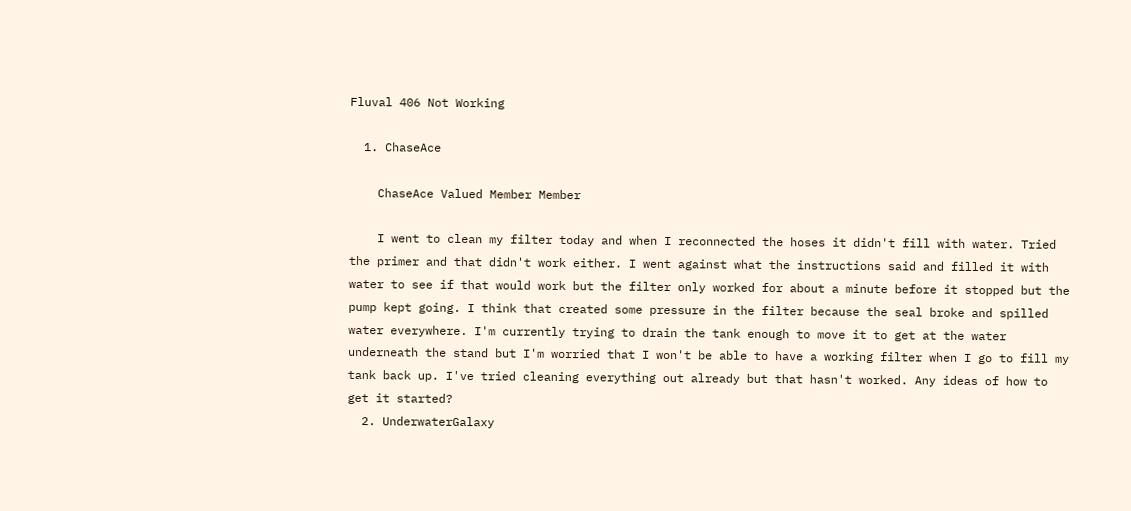Fluval 406 Not Working

  1. ChaseAce

    ChaseAce Valued Member Member

    I went to clean my filter today and when I reconnected the hoses it didn't fill with water. Tried the primer and that didn't work either. I went against what the instructions said and filled it with water to see if that would work but the filter only worked for about a minute before it stopped but the pump kept going. I think that created some pressure in the filter because the seal broke and spilled water everywhere. I'm currently trying to drain the tank enough to move it to get at the water underneath the stand but I'm worried that I won't be able to have a working filter when I go to fill my tank back up. I've tried cleaning everything out already but that hasn't worked. Any ideas of how to get it started?
  2. UnderwaterGalaxy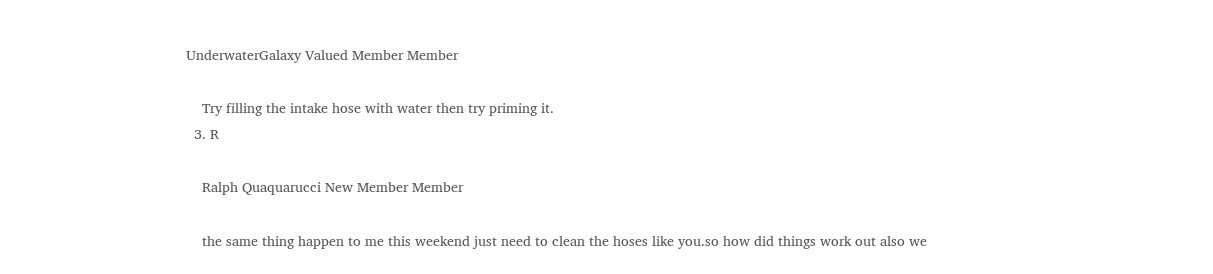UnderwaterGalaxy Valued Member Member

    Try filling the intake hose with water then try priming it.
  3. R

    Ralph Quaquarucci New Member Member

    the same thing happen to me this weekend just need to clean the hoses like you.so how did things work out also we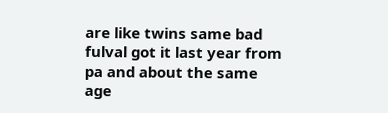are like twins same bad fulval got it last year from pa and about the same age